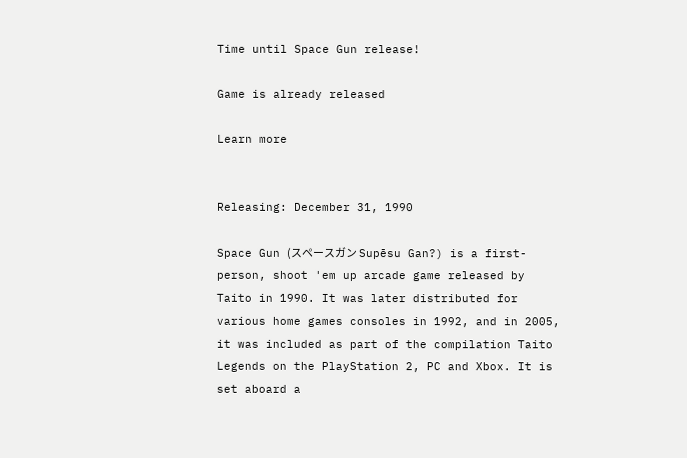Time until Space Gun release!

Game is already released

Learn more


Releasing: December 31, 1990

Space Gun (スペースガン Supēsu Gan?) is a first-person, shoot 'em up arcade game released by Taito in 1990. It was later distributed for various home games consoles in 1992, and in 2005, it was included as part of the compilation Taito Legends on the PlayStation 2, PC and Xbox. It is set aboard a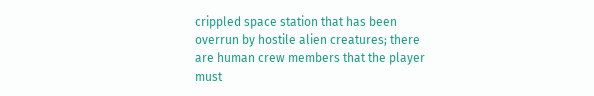crippled space station that has been overrun by hostile alien creatures; there are human crew members that the player must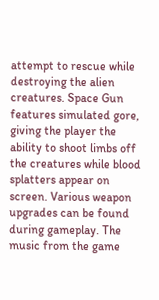attempt to rescue while destroying the alien creatures. Space Gun features simulated gore, giving the player the ability to shoot limbs off the creatures while blood splatters appear on screen. Various weapon upgrades can be found during gameplay. The music from the game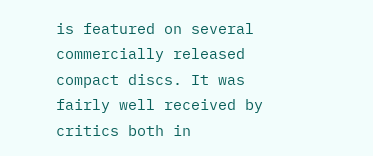is featured on several commercially released compact discs. It was fairly well received by critics both in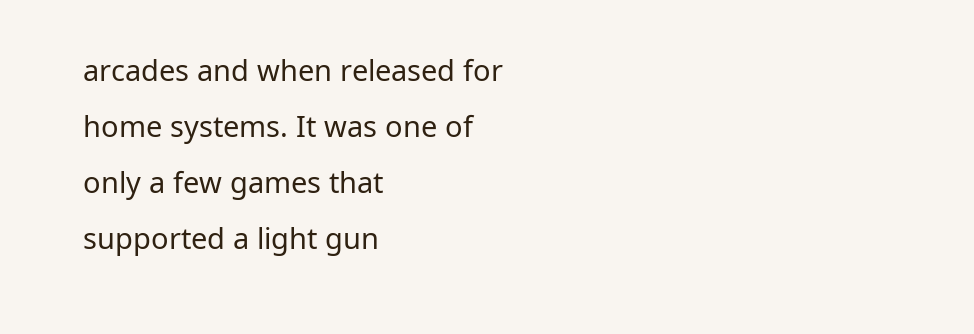arcades and when released for home systems. It was one of only a few games that supported a light gun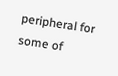peripheral for some of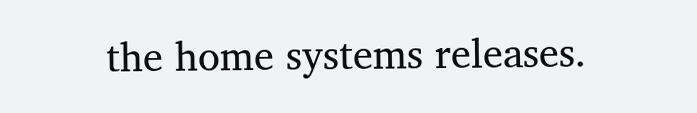the home systems releases.